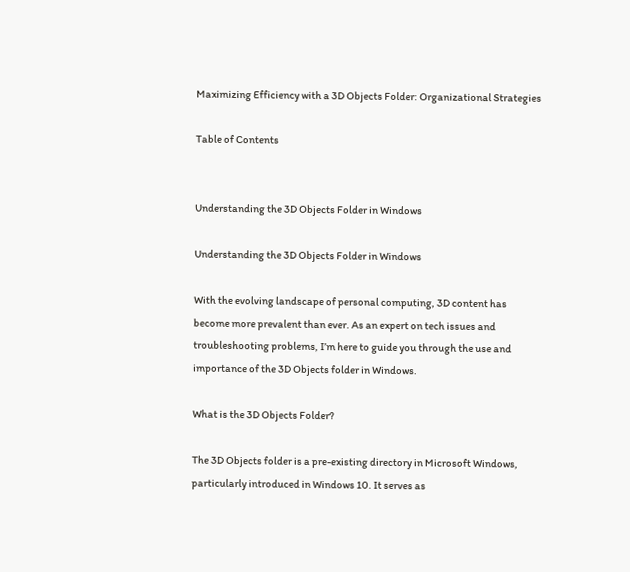Maximizing Efficiency with a 3D Objects Folder: Organizational Strategies

Table of Contents


Understanding the 3D Objects Folder in Windows

Understanding the 3D Objects Folder in Windows

With the evolving landscape of personal computing, 3D content has become more prevalent than ever. As an expert on tech issues and troubleshooting problems, I’m here to guide you through the use and importance of the 3D Objects folder in Windows.

What is the 3D Objects Folder?

The 3D Objects folder is a pre-existing directory in Microsoft Windows, particularly introduced in Windows 10. It serves as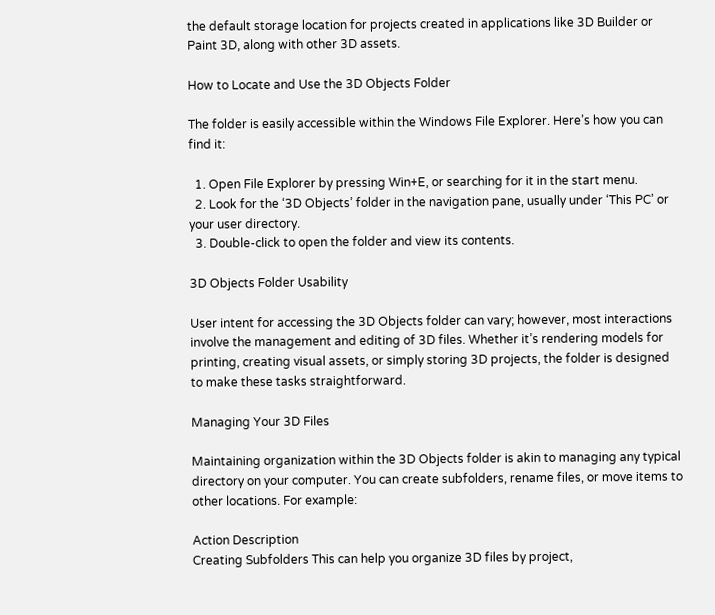the default storage location for projects created in applications like 3D Builder or Paint 3D, along with other 3D assets.

How to Locate and Use the 3D Objects Folder

The folder is easily accessible within the Windows File Explorer. Here’s how you can find it:

  1. Open File Explorer by pressing Win+E, or searching for it in the start menu.
  2. Look for the ‘3D Objects’ folder in the navigation pane, usually under ‘This PC’ or your user directory.
  3. Double-click to open the folder and view its contents.

3D Objects Folder Usability

User intent for accessing the 3D Objects folder can vary; however, most interactions involve the management and editing of 3D files. Whether it’s rendering models for printing, creating visual assets, or simply storing 3D projects, the folder is designed to make these tasks straightforward.

Managing Your 3D Files

Maintaining organization within the 3D Objects folder is akin to managing any typical directory on your computer. You can create subfolders, rename files, or move items to other locations. For example:

Action Description
Creating Subfolders This can help you organize 3D files by project,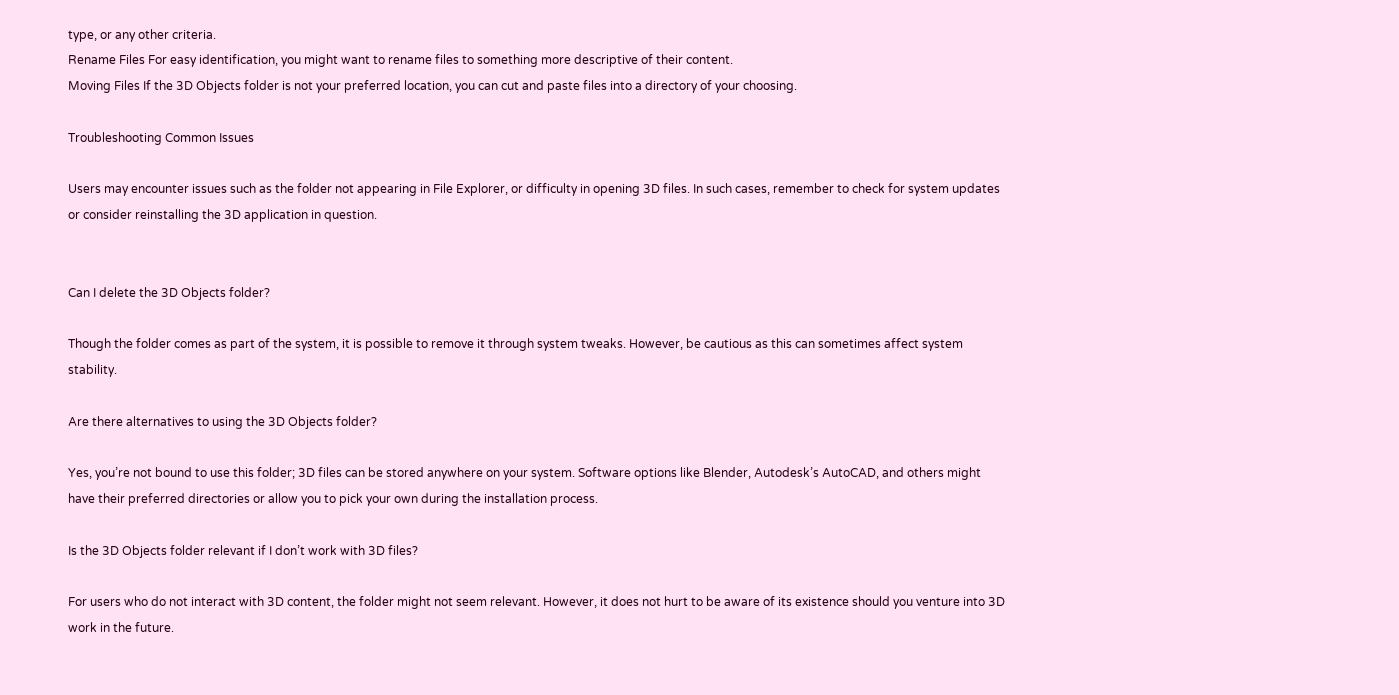type, or any other criteria.
Rename Files For easy identification, you might want to rename files to something more descriptive of their content.
Moving Files If the 3D Objects folder is not your preferred location, you can cut and paste files into a directory of your choosing.

Troubleshooting Common Issues

Users may encounter issues such as the folder not appearing in File Explorer, or difficulty in opening 3D files. In such cases, remember to check for system updates or consider reinstalling the 3D application in question.


Can I delete the 3D Objects folder?

Though the folder comes as part of the system, it is possible to remove it through system tweaks. However, be cautious as this can sometimes affect system stability.

Are there alternatives to using the 3D Objects folder?

Yes, you’re not bound to use this folder; 3D files can be stored anywhere on your system. Software options like Blender, Autodesk’s AutoCAD, and others might have their preferred directories or allow you to pick your own during the installation process.

Is the 3D Objects folder relevant if I don’t work with 3D files?

For users who do not interact with 3D content, the folder might not seem relevant. However, it does not hurt to be aware of its existence should you venture into 3D work in the future.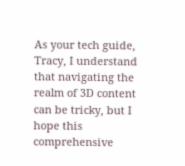As your tech guide, Tracy, I understand that navigating the realm of 3D content can be tricky, but I hope this comprehensive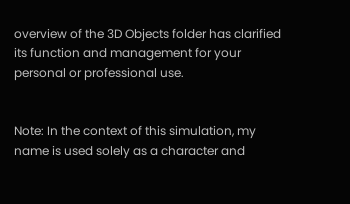overview of the 3D Objects folder has clarified its function and management for your personal or professional use.


Note: In the context of this simulation, my name is used solely as a character and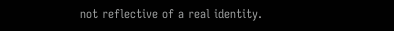not reflective of a real identity.